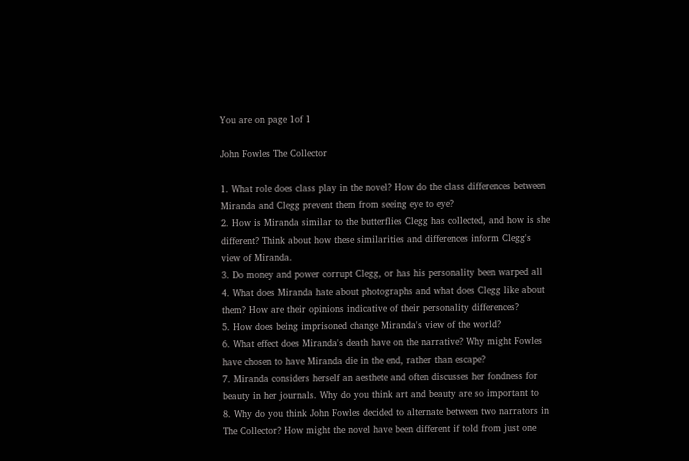You are on page 1of 1

John Fowles The Collector

1. What role does class play in the novel? How do the class differences between
Miranda and Clegg prevent them from seeing eye to eye?
2. How is Miranda similar to the butterflies Clegg has collected, and how is she
different? Think about how these similarities and differences inform Clegg's
view of Miranda.
3. Do money and power corrupt Clegg, or has his personality been warped all
4. What does Miranda hate about photographs and what does Clegg like about
them? How are their opinions indicative of their personality differences?
5. How does being imprisoned change Miranda's view of the world?
6. What effect does Miranda's death have on the narrative? Why might Fowles
have chosen to have Miranda die in the end, rather than escape?
7. Miranda considers herself an aesthete and often discusses her fondness for
beauty in her journals. Why do you think art and beauty are so important to
8. Why do you think John Fowles decided to alternate between two narrators in
The Collector? How might the novel have been different if told from just one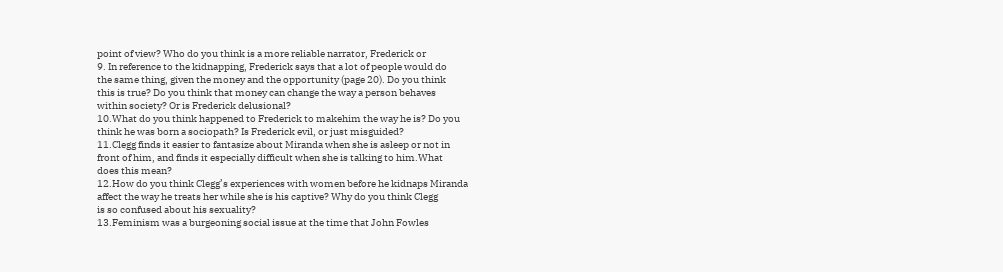point of view? Who do you think is a more reliable narrator, Frederick or
9. In reference to the kidnapping, Frederick says that a lot of people would do
the same thing, given the money and the opportunity (page 20). Do you think
this is true? Do you think that money can change the way a person behaves
within society? Or is Frederick delusional?
10.What do you think happened to Frederick to makehim the way he is? Do you
think he was born a sociopath? Is Frederick evil, or just misguided?
11.Clegg finds it easier to fantasize about Miranda when she is asleep or not in
front of him, and finds it especially difficult when she is talking to him.What
does this mean?
12.How do you think Clegg’s experiences with women before he kidnaps Miranda
affect the way he treats her while she is his captive? Why do you think Clegg
is so confused about his sexuality?
13.Feminism was a burgeoning social issue at the time that John Fowles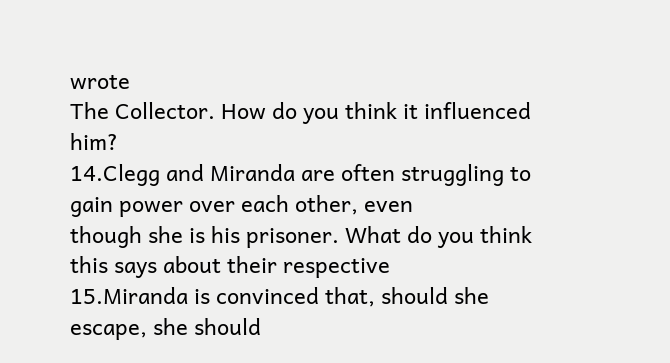wrote
The Collector. How do you think it influenced him?
14.Clegg and Miranda are often struggling to gain power over each other, even
though she is his prisoner. What do you think this says about their respective
15.Miranda is convinced that, should she escape, she should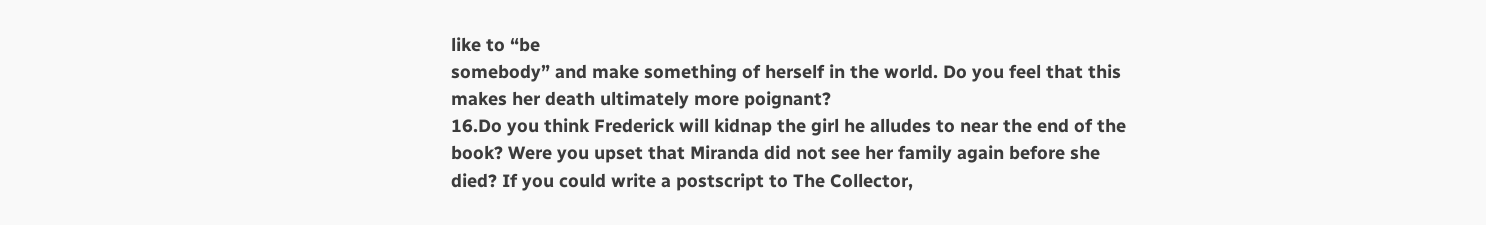like to “be
somebody” and make something of herself in the world. Do you feel that this
makes her death ultimately more poignant?
16.Do you think Frederick will kidnap the girl he alludes to near the end of the
book? Were you upset that Miranda did not see her family again before she
died? If you could write a postscript to The Collector,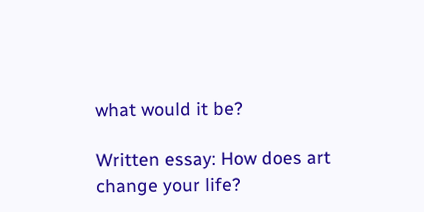what would it be?

Written essay: How does art change your life?